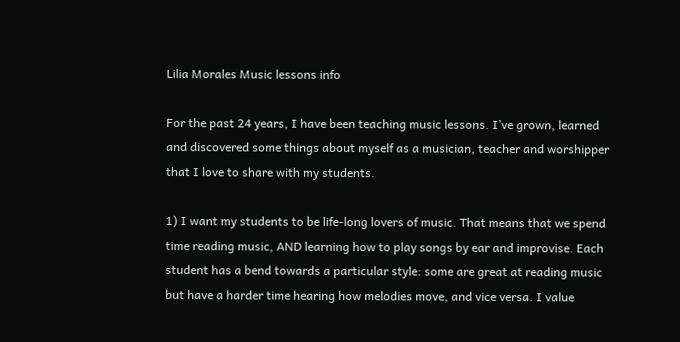Lilia Morales Music lessons info

For the past 24 years, I have been teaching music lessons. I’ve grown, learned and discovered some things about myself as a musician, teacher and worshipper that I love to share with my students.

1) I want my students to be life-long lovers of music. That means that we spend time reading music, AND learning how to play songs by ear and improvise. Each student has a bend towards a particular style: some are great at reading music but have a harder time hearing how melodies move, and vice versa. I value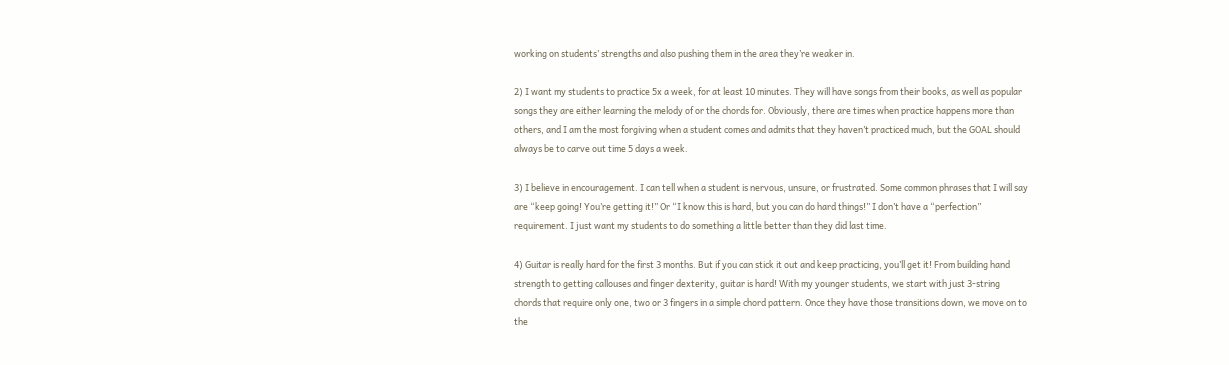working on students’ strengths and also pushing them in the area they’re weaker in.

2) I want my students to practice 5x a week, for at least 10 minutes. They will have songs from their books, as well as popular songs they are either learning the melody of or the chords for. Obviously, there are times when practice happens more than others, and I am the most forgiving when a student comes and admits that they haven’t practiced much, but the GOAL should always be to carve out time 5 days a week.

3) I believe in encouragement. I can tell when a student is nervous, unsure, or frustrated. Some common phrases that I will say are “keep going! You’re getting it!” Or “I know this is hard, but you can do hard things!” I don’t have a “perfection” requirement. I just want my students to do something a little better than they did last time.

4) Guitar is really hard for the first 3 months. But if you can stick it out and keep practicing, you’ll get it! From building hand strength to getting callouses and finger dexterity, guitar is hard! With my younger students, we start with just 3-string chords that require only one, two or 3 fingers in a simple chord pattern. Once they have those transitions down, we move on to the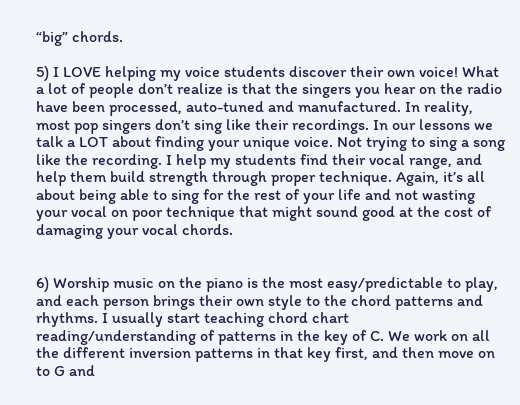“big” chords.

5) I LOVE helping my voice students discover their own voice! What a lot of people don’t realize is that the singers you hear on the radio have been processed, auto-tuned and manufactured. In reality, most pop singers don’t sing like their recordings. In our lessons we talk a LOT about finding your unique voice. Not trying to sing a song like the recording. I help my students find their vocal range, and help them build strength through proper technique. Again, it’s all about being able to sing for the rest of your life and not wasting your vocal on poor technique that might sound good at the cost of damaging your vocal chords.


6) Worship music on the piano is the most easy/predictable to play, and each person brings their own style to the chord patterns and rhythms. I usually start teaching chord chart reading/understanding of patterns in the key of C. We work on all the different inversion patterns in that key first, and then move on to G and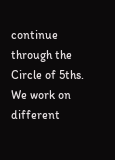continue through the Circle of 5ths. We work on different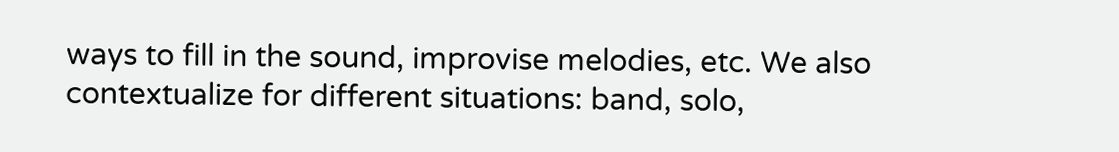ways to fill in the sound, improvise melodies, etc. We also contextualize for different situations: band, solo,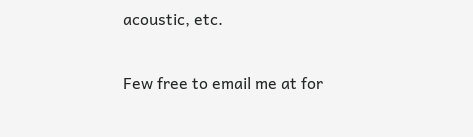acoustic, etc.

Few free to email me at for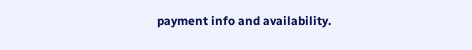payment info and availability.